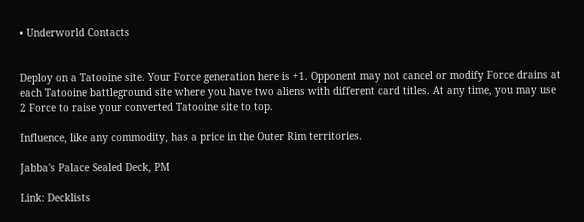• Underworld Contacts


Deploy on a Tatooine site. Your Force generation here is +1. Opponent may not cancel or modify Force drains at each Tatooine battleground site where you have two aliens with different card titles. At any time, you may use 2 Force to raise your converted Tatooine site to top.

Influence, like any commodity, has a price in the Outer Rim territories.

Jabba's Palace Sealed Deck, PM

Link: Decklists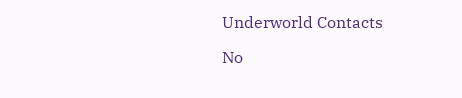Underworld Contacts

No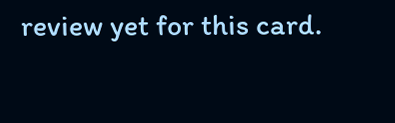review yet for this card.